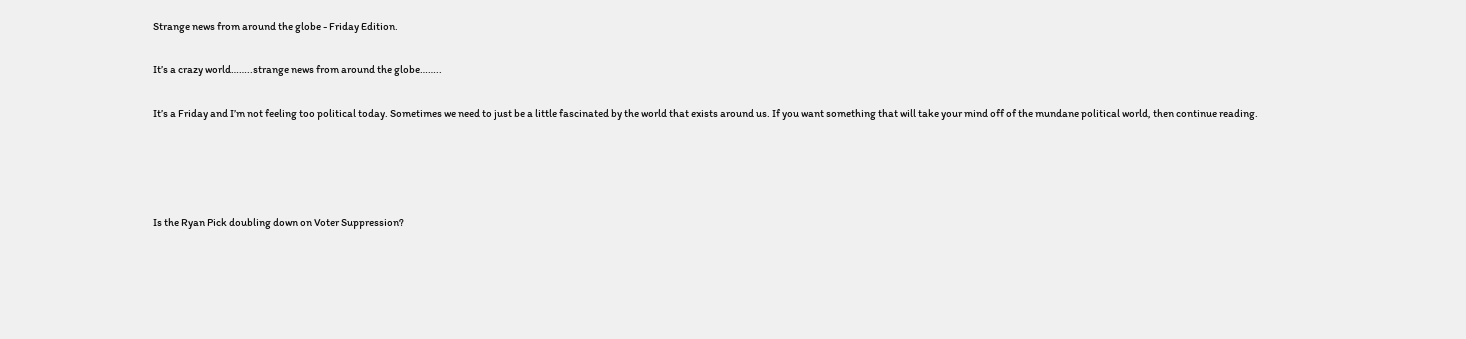Strange news from around the globe - Friday Edition.

It’s a crazy world……..strange news from around the globe……..

It’s a Friday and I’m not feeling too political today. Sometimes we need to just be a little fascinated by the world that exists around us. If you want something that will take your mind off of the mundane political world, then continue reading.




Is the Ryan Pick doubling down on Voter Suppression?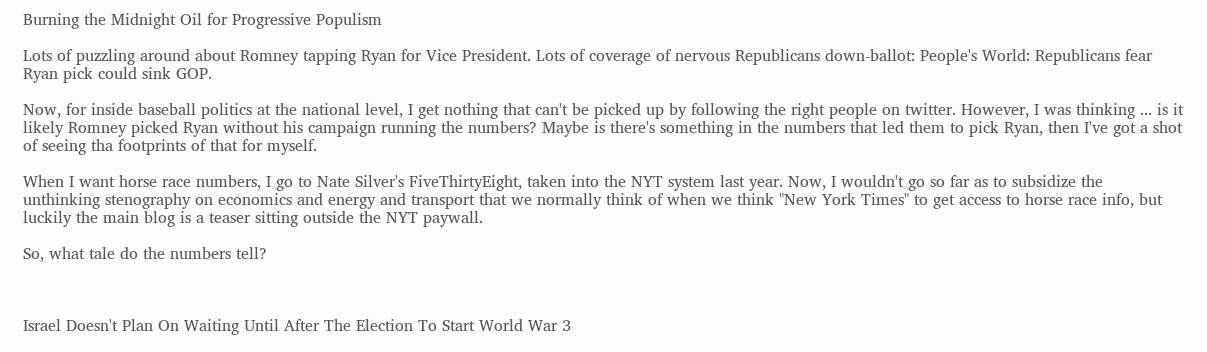Burning the Midnight Oil for Progressive Populism

Lots of puzzling around about Romney tapping Ryan for Vice President. Lots of coverage of nervous Republicans down-ballot: People's World: Republicans fear Ryan pick could sink GOP.

Now, for inside baseball politics at the national level, I get nothing that can't be picked up by following the right people on twitter. However, I was thinking ... is it likely Romney picked Ryan without his campaign running the numbers? Maybe is there's something in the numbers that led them to pick Ryan, then I've got a shot of seeing tha footprints of that for myself.

When I want horse race numbers, I go to Nate Silver's FiveThirtyEight, taken into the NYT system last year. Now, I wouldn't go so far as to subsidize the unthinking stenography on economics and energy and transport that we normally think of when we think "New York Times" to get access to horse race info, but luckily the main blog is a teaser sitting outside the NYT paywall.

So, what tale do the numbers tell?



Israel Doesn't Plan On Waiting Until After The Election To Start World War 3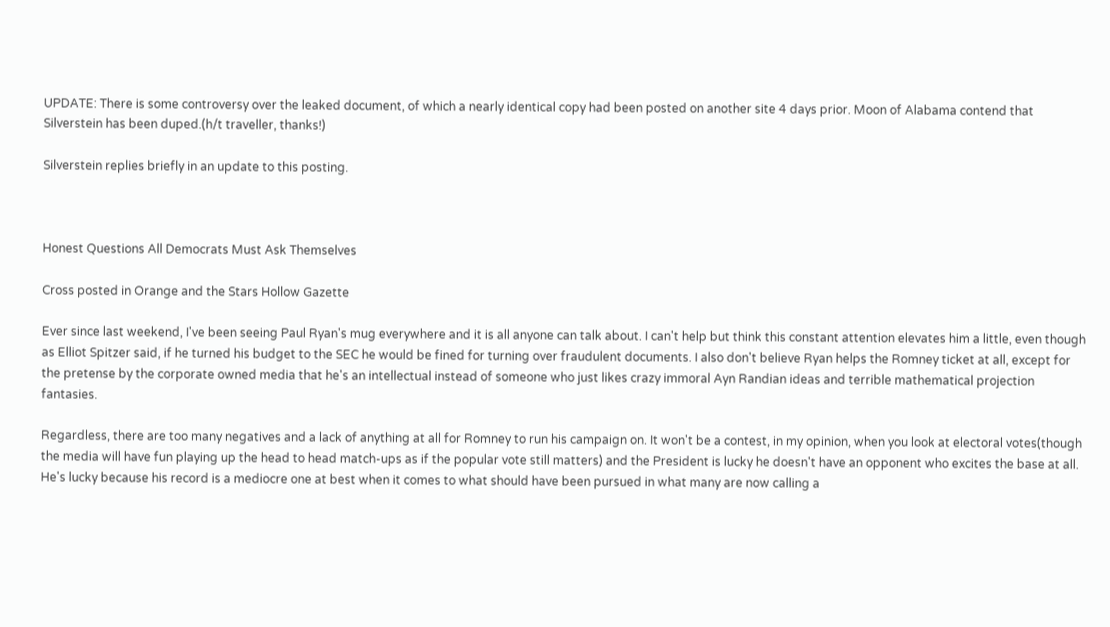UPDATE: There is some controversy over the leaked document, of which a nearly identical copy had been posted on another site 4 days prior. Moon of Alabama contend that Silverstein has been duped.(h/t traveller, thanks!)

Silverstein replies briefly in an update to this posting.



Honest Questions All Democrats Must Ask Themselves

Cross posted in Orange and the Stars Hollow Gazette

Ever since last weekend, I've been seeing Paul Ryan's mug everywhere and it is all anyone can talk about. I can't help but think this constant attention elevates him a little, even though as Elliot Spitzer said, if he turned his budget to the SEC he would be fined for turning over fraudulent documents. I also don't believe Ryan helps the Romney ticket at all, except for the pretense by the corporate owned media that he's an intellectual instead of someone who just likes crazy immoral Ayn Randian ideas and terrible mathematical projection fantasies.

Regardless, there are too many negatives and a lack of anything at all for Romney to run his campaign on. It won't be a contest, in my opinion, when you look at electoral votes(though the media will have fun playing up the head to head match-ups as if the popular vote still matters) and the President is lucky he doesn't have an opponent who excites the base at all. He's lucky because his record is a mediocre one at best when it comes to what should have been pursued in what many are now calling a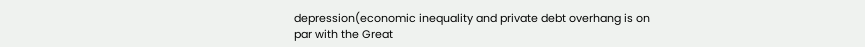depression(economic inequality and private debt overhang is on par with the Great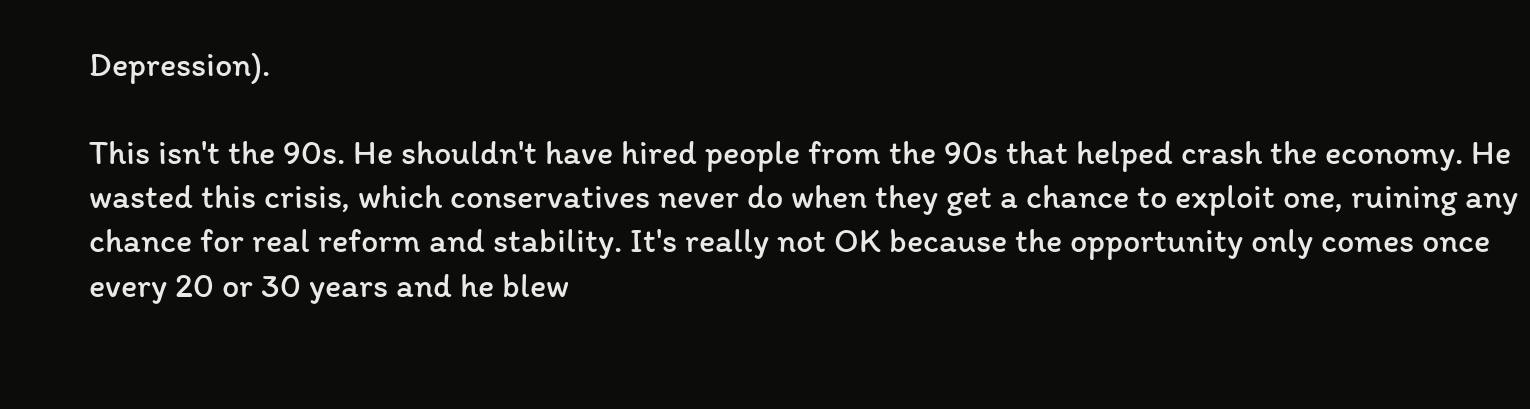Depression).

This isn't the 90s. He shouldn't have hired people from the 90s that helped crash the economy. He wasted this crisis, which conservatives never do when they get a chance to exploit one, ruining any chance for real reform and stability. It's really not OK because the opportunity only comes once every 20 or 30 years and he blew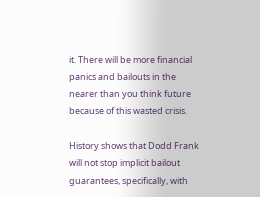it. There will be more financial panics and bailouts in the nearer than you think future because of this wasted crisis.

History shows that Dodd Frank will not stop implicit bailout guarantees, specifically, with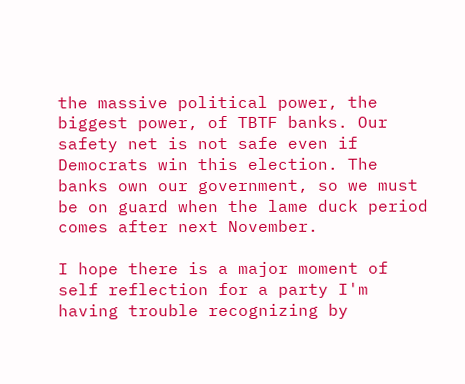the massive political power, the biggest power, of TBTF banks. Our safety net is not safe even if Democrats win this election. The banks own our government, so we must be on guard when the lame duck period comes after next November.

I hope there is a major moment of self reflection for a party I'm having trouble recognizing by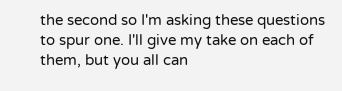the second so I'm asking these questions to spur one. I'll give my take on each of them, but you all can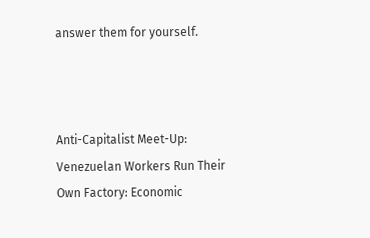answer them for yourself.



Anti-Capitalist Meet-Up: Venezuelan Workers Run Their Own Factory: Economic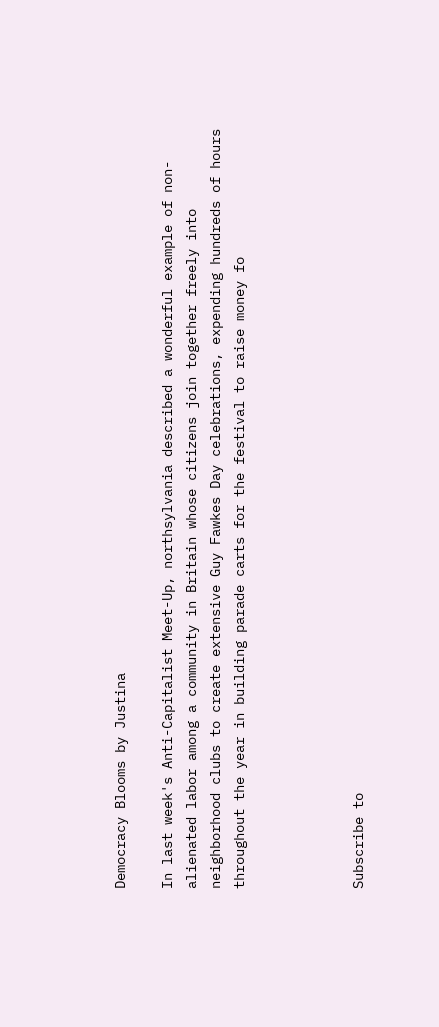Democracy Blooms by Justina

In last week's Anti-Capitalist Meet-Up, northsylvania described a wonderful example of non-alienated labor among a community in Britain whose citizens join together freely into neighborhood clubs to create extensive Guy Fawkes Day celebrations, expending hundreds of hours throughout the year in building parade carts for the festival to raise money fo




Subscribe to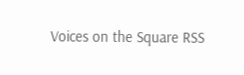Voices on the Square RSS